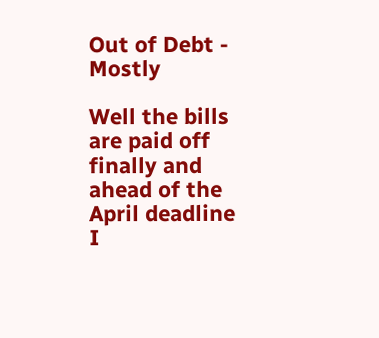Out of Debt - Mostly

Well the bills are paid off finally and ahead of the April deadline I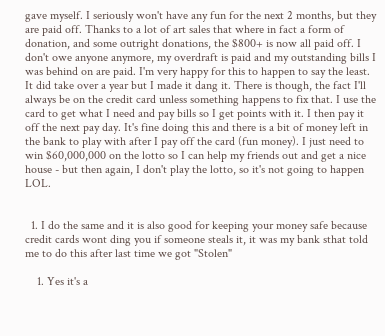gave myself. I seriously won't have any fun for the next 2 months, but they are paid off. Thanks to a lot of art sales that where in fact a form of donation, and some outright donations, the $800+ is now all paid off. I don't owe anyone anymore, my overdraft is paid and my outstanding bills I was behind on are paid. I'm very happy for this to happen to say the least. It did take over a year but I made it dang it. There is though, the fact I'll always be on the credit card unless something happens to fix that. I use the card to get what I need and pay bills so I get points with it. I then pay it off the next pay day. It's fine doing this and there is a bit of money left in the bank to play with after I pay off the card (fun money). I just need to win $60,000,000 on the lotto so I can help my friends out and get a nice house - but then again, I don't play the lotto, so it's not going to happen LOL.


  1. I do the same and it is also good for keeping your money safe because credit cards wont ding you if someone steals it, it was my bank sthat told me to do this after last time we got "Stolen"

    1. Yes it's a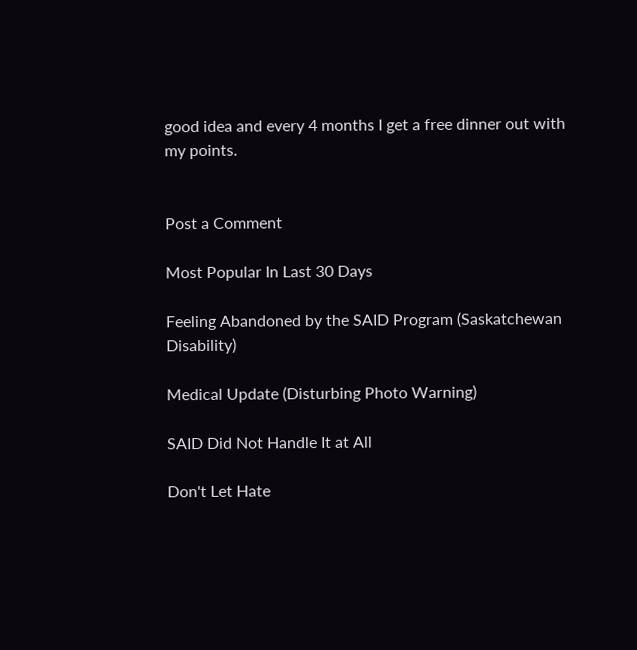good idea and every 4 months I get a free dinner out with my points.


Post a Comment

Most Popular In Last 30 Days

Feeling Abandoned by the SAID Program (Saskatchewan Disability)

Medical Update (Disturbing Photo Warning)

SAID Did Not Handle It at All

Don't Let Hate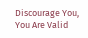Discourage You, You Are Valid